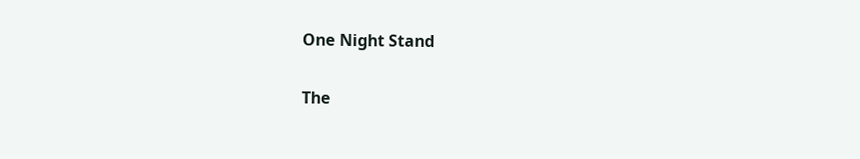One Night Stand

The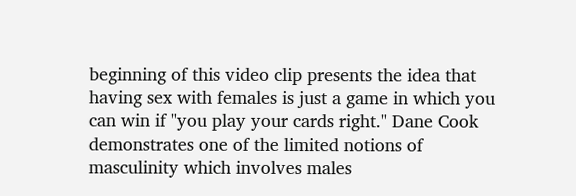beginning of this video clip presents the idea that having sex with females is just a game in which you can win if "you play your cards right." Dane Cook demonstrates one of the limited notions of masculinity which involves males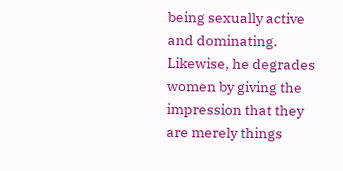being sexually active and dominating. Likewise, he degrades women by giving the impression that they are merely things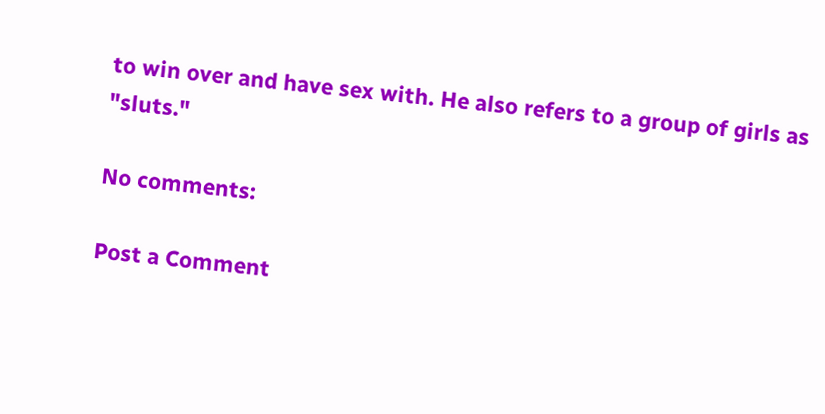to win over and have sex with. He also refers to a group of girls as "sluts."

No comments:

Post a Comment